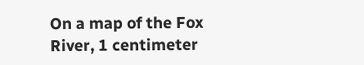On a map of the Fox River, 1 centimeter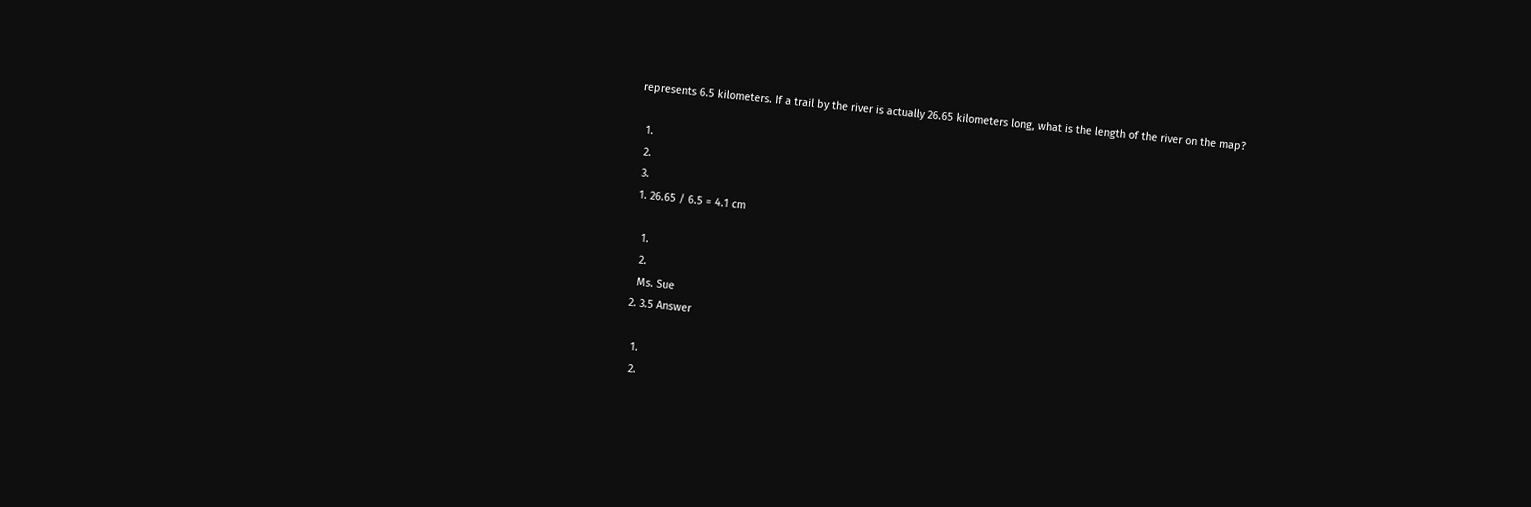represents 6.5 kilometers. If a trail by the river is actually 26.65 kilometers long, what is the length of the river on the map?

  1.
  2.
  3.
  1. 26.65 / 6.5 = 4.1 cm

    1.
    2.
    Ms. Sue
  2. 3.5 Answer

    1.
    2.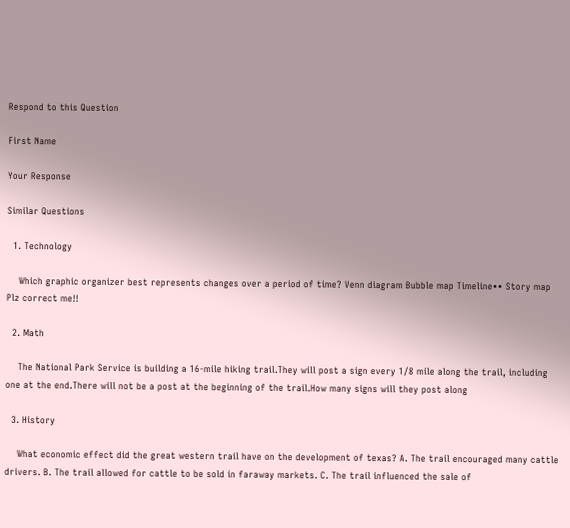Respond to this Question

First Name

Your Response

Similar Questions

  1. Technology

    Which graphic organizer best represents changes over a period of time? Venn diagram Bubble map Timeline•• Story map Plz correct me!!

  2. Math

    The National Park Service is building a 16-mile hiking trail.They will post a sign every 1/8 mile along the trail, including one at the end.There will not be a post at the beginning of the trail.How many signs will they post along

  3. History

    What economic effect did the great western trail have on the development of texas? A. The trail encouraged many cattle drivers. B. The trail allowed for cattle to be sold in faraway markets. C. The trail influenced the sale of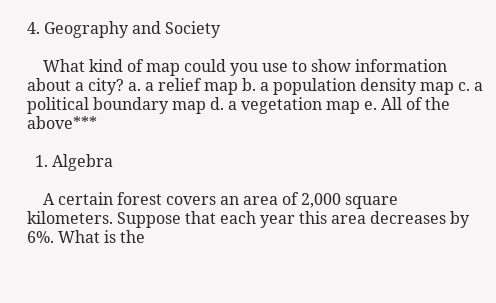4. Geography and Society

    What kind of map could you use to show information about a city? a. a relief map b. a population density map c. a political boundary map d. a vegetation map e. All of the above***

  1. Algebra

    A certain forest covers an area of 2,000 square kilometers. Suppose that each year this area decreases by 6%. What is the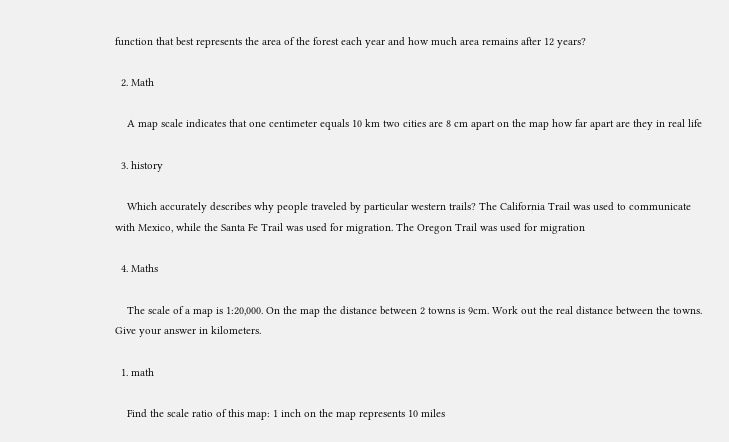function that best represents the area of the forest each year and how much area remains after 12 years?

  2. Math

    A map scale indicates that one centimeter equals 10 km two cities are 8 cm apart on the map how far apart are they in real life

  3. history

    Which accurately describes why people traveled by particular western trails? The California Trail was used to communicate with Mexico, while the Santa Fe Trail was used for migration. The Oregon Trail was used for migration

  4. Maths

    The scale of a map is 1:20,000. On the map the distance between 2 towns is 9cm. Work out the real distance between the towns. Give your answer in kilometers.

  1. math

    Find the scale ratio of this map: 1 inch on the map represents 10 miles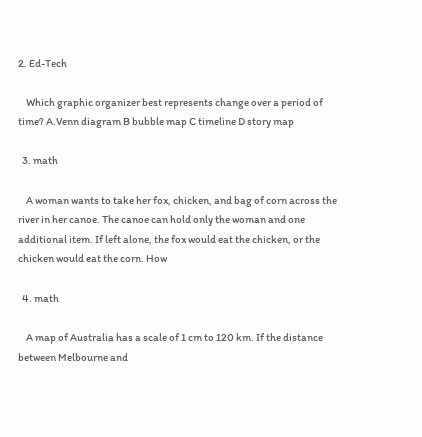2. Ed-Tech

    Which graphic organizer best represents change over a period of time? A.Venn diagram B bubble map C timeline D story map

  3. math

    A woman wants to take her fox, chicken, and bag of corn across the river in her canoe. The canoe can hold only the woman and one additional item. If left alone, the fox would eat the chicken, or the chicken would eat the corn. How

  4. math

    A map of Australia has a scale of 1 cm to 120 km. If the distance between Melbourne and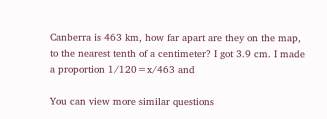Canberra is 463 km, how far apart are they on the map, to the nearest tenth of a centimeter? I got 3.9 cm. I made a proportion 1/120=x/463 and

You can view more similar questions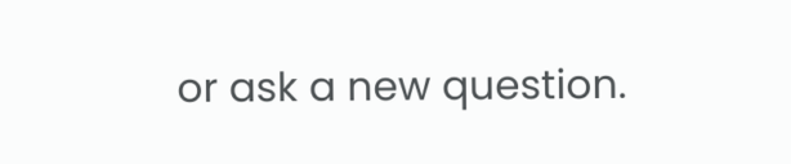or ask a new question.